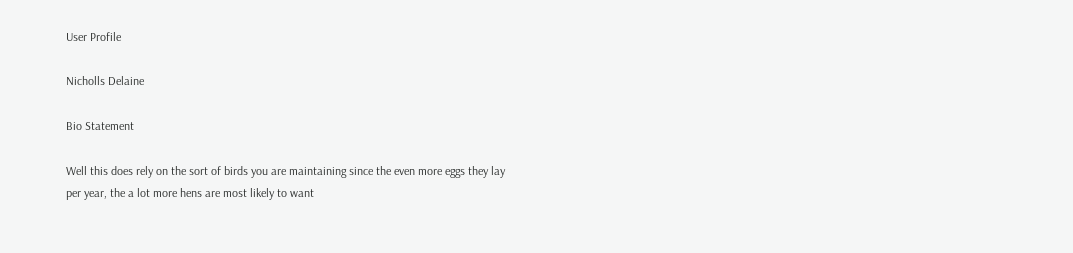User Profile

Nicholls Delaine

Bio Statement

Well this does rely on the sort of birds you are maintaining since the even more eggs they lay per year, the a lot more hens are most likely to want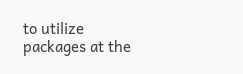to utilize packages at the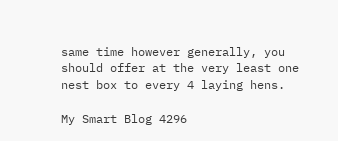same time however generally, you should offer at the very least one nest box to every 4 laying hens.

My Smart Blog 4296